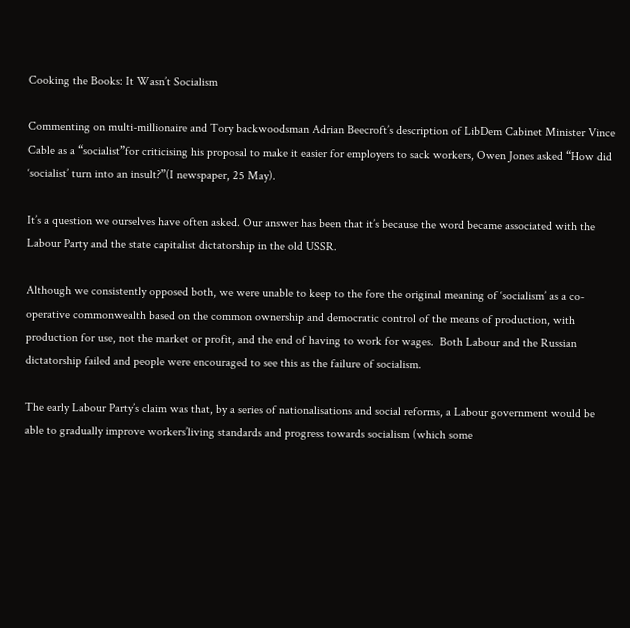Cooking the Books: It Wasn’t Socialism

Commenting on multi-millionaire and Tory backwoodsman Adrian Beecroft’s description of LibDem Cabinet Minister Vince Cable as a “socialist”for criticising his proposal to make it easier for employers to sack workers, Owen Jones asked “How did ‘socialist’ turn into an insult?”(I newspaper, 25 May).

It’s a question we ourselves have often asked. Our answer has been that it’s because the word became associated with the Labour Party and the state capitalist dictatorship in the old USSR.

Although we consistently opposed both, we were unable to keep to the fore the original meaning of ‘socialism’ as a co-operative commonwealth based on the common ownership and democratic control of the means of production, with production for use, not the market or profit, and the end of having to work for wages.  Both Labour and the Russian dictatorship failed and people were encouraged to see this as the failure of socialism.

The early Labour Party’s claim was that, by a series of nationalisations and social reforms, a Labour government would be able to gradually improve workers’living standards and progress towards socialism (which some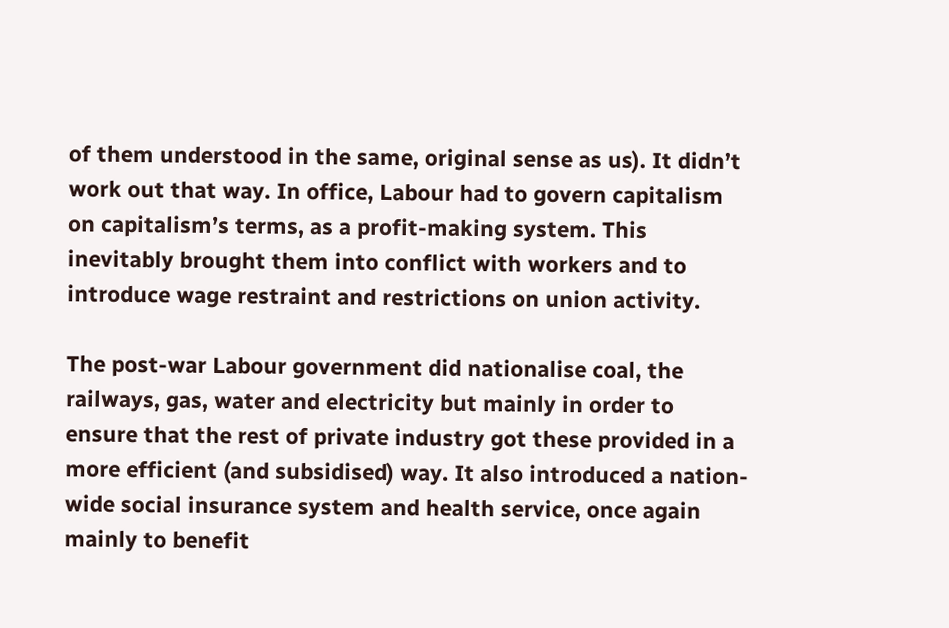of them understood in the same, original sense as us). It didn’t work out that way. In office, Labour had to govern capitalism on capitalism’s terms, as a profit-making system. This inevitably brought them into conflict with workers and to introduce wage restraint and restrictions on union activity.

The post-war Labour government did nationalise coal, the railways, gas, water and electricity but mainly in order to ensure that the rest of private industry got these provided in a more efficient (and subsidised) way. It also introduced a nation-wide social insurance system and health service, once again mainly to benefit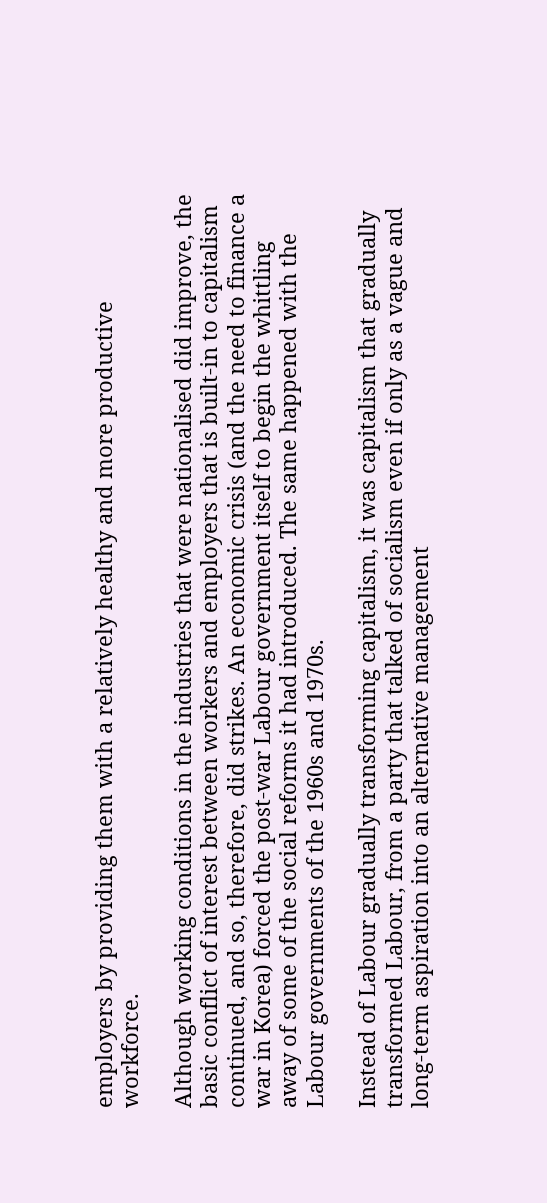employers by providing them with a relatively healthy and more productive workforce.

Although working conditions in the industries that were nationalised did improve, the basic conflict of interest between workers and employers that is built-in to capitalism continued, and so, therefore, did strikes. An economic crisis (and the need to finance a war in Korea) forced the post-war Labour government itself to begin the whittling away of some of the social reforms it had introduced. The same happened with the Labour governments of the 1960s and 1970s.

Instead of Labour gradually transforming capitalism, it was capitalism that gradually transformed Labour, from a party that talked of socialism even if only as a vague and long-term aspiration into an alternative management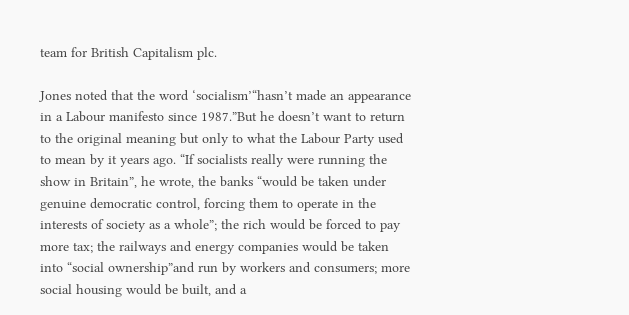team for British Capitalism plc.

Jones noted that the word ‘socialism’“hasn’t made an appearance in a Labour manifesto since 1987.”But he doesn’t want to return to the original meaning but only to what the Labour Party used to mean by it years ago. “If socialists really were running the show in Britain”, he wrote, the banks “would be taken under genuine democratic control, forcing them to operate in the interests of society as a whole”; the rich would be forced to pay more tax; the railways and energy companies would be taken into “social ownership”and run by workers and consumers; more social housing would be built, and a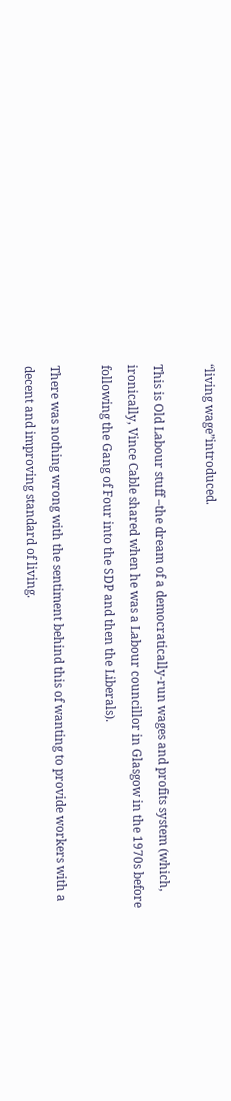“living wage”introduced.

This is Old Labour stuff –the dream of a democratically-run wages and profits system (which, ironically, Vince Cable shared when he was a Labour councillor in Glasgow in the 1970s before following the Gang of Four into the SDP and then the Liberals).

There was nothing wrong with the sentiment behind this of wanting to provide workers with a decent and improving standard of living.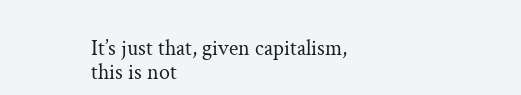It’s just that, given capitalism, this is not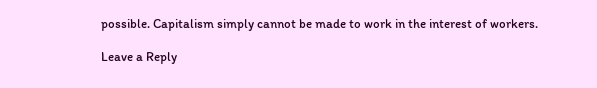possible. Capitalism simply cannot be made to work in the interest of workers.

Leave a Reply